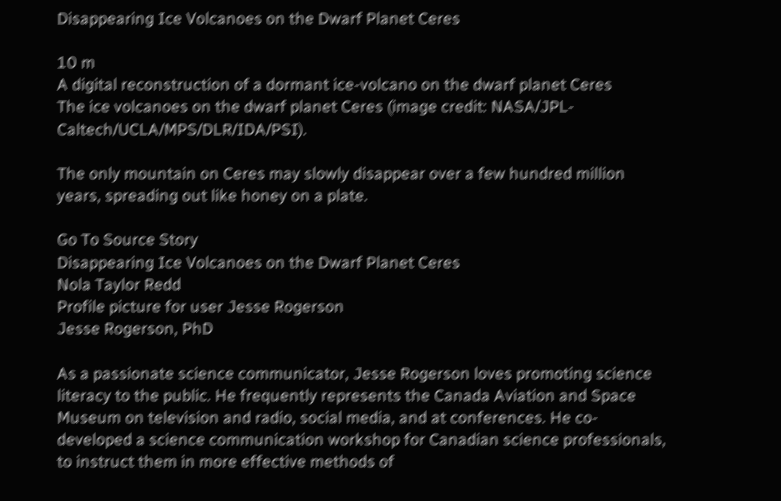Disappearing Ice Volcanoes on the Dwarf Planet Ceres

10 m
A digital reconstruction of a dormant ice-volcano on the dwarf planet Ceres
The ice volcanoes on the dwarf planet Ceres (image credit: NASA/JPL-Caltech/UCLA/MPS/DLR/IDA/PSI).

The only mountain on Ceres may slowly disappear over a few hundred million years, spreading out like honey on a plate.

Go To Source Story
Disappearing Ice Volcanoes on the Dwarf Planet Ceres
Nola Taylor Redd
Profile picture for user Jesse Rogerson
Jesse Rogerson, PhD

As a passionate science communicator, Jesse Rogerson loves promoting science literacy to the public. He frequently represents the Canada Aviation and Space Museum on television and radio, social media, and at conferences. He co-developed a science communication workshop for Canadian science professionals, to instruct them in more effective methods of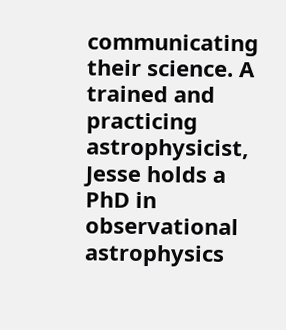communicating their science. A trained and practicing astrophysicist, Jesse holds a PhD in observational astrophysics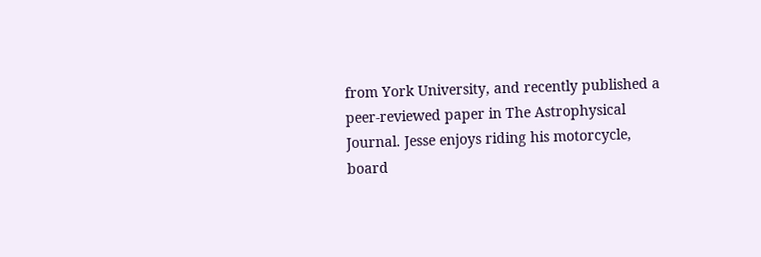from York University, and recently published a peer-reviewed paper in The Astrophysical Journal. Jesse enjoys riding his motorcycle, board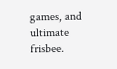games, and ultimate frisbee.